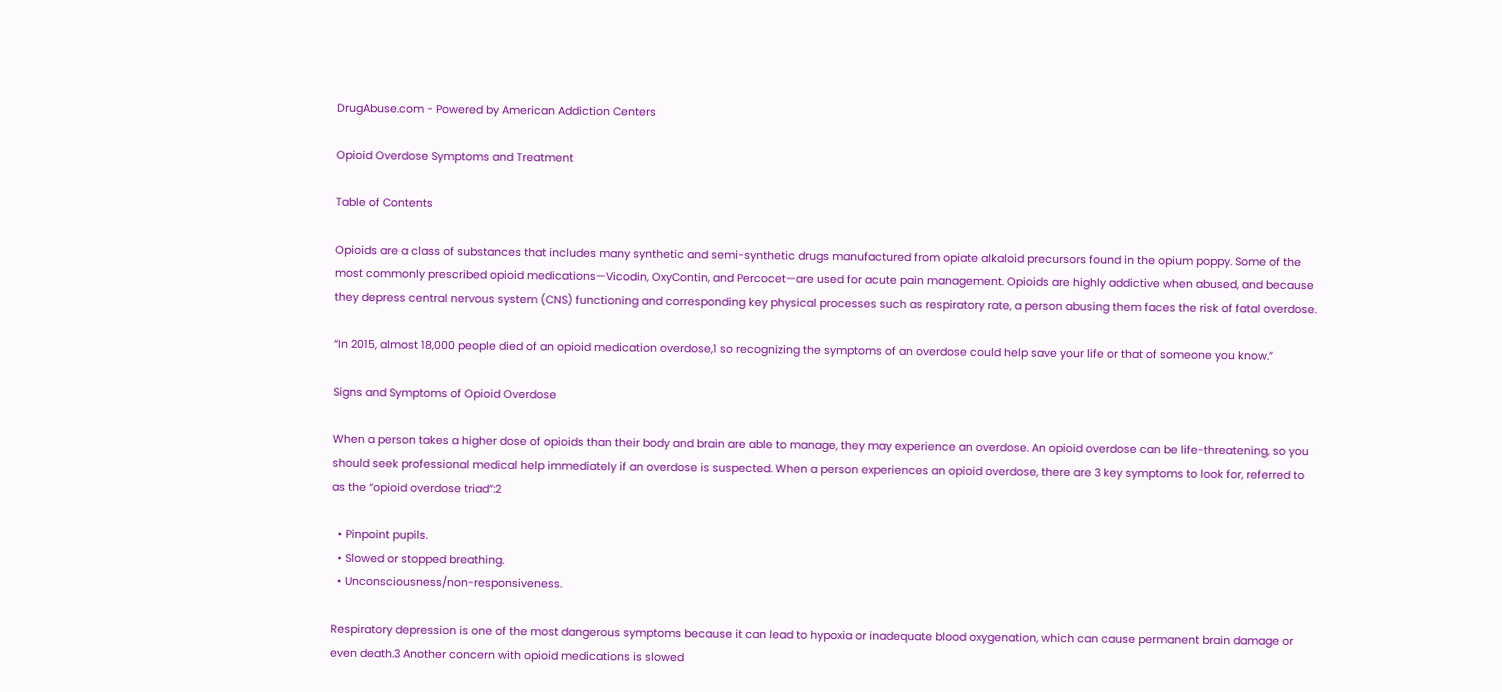DrugAbuse.com - Powered by American Addiction Centers

Opioid Overdose Symptoms and Treatment

Table of Contents

Opioids are a class of substances that includes many synthetic and semi-synthetic drugs manufactured from opiate alkaloid precursors found in the opium poppy. Some of the most commonly prescribed opioid medications—Vicodin, OxyContin, and Percocet—are used for acute pain management. Opioids are highly addictive when abused, and because they depress central nervous system (CNS) functioning and corresponding key physical processes such as respiratory rate, a person abusing them faces the risk of fatal overdose.

“In 2015, almost 18,000 people died of an opioid medication overdose,1 so recognizing the symptoms of an overdose could help save your life or that of someone you know.”

Signs and Symptoms of Opioid Overdose

When a person takes a higher dose of opioids than their body and brain are able to manage, they may experience an overdose. An opioid overdose can be life-threatening, so you should seek professional medical help immediately if an overdose is suspected. When a person experiences an opioid overdose, there are 3 key symptoms to look for, referred to as the “opioid overdose triad”:2

  • Pinpoint pupils.
  • Slowed or stopped breathing.
  • Unconsciousness/non-responsiveness.

Respiratory depression is one of the most dangerous symptoms because it can lead to hypoxia or inadequate blood oxygenation, which can cause permanent brain damage or even death.3 Another concern with opioid medications is slowed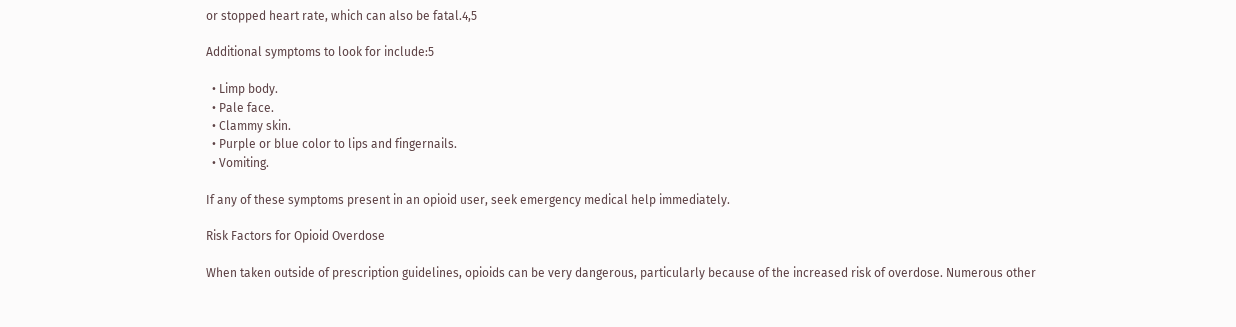or stopped heart rate, which can also be fatal.4,5

Additional symptoms to look for include:5

  • Limp body.
  • Pale face.
  • Clammy skin.
  • Purple or blue color to lips and fingernails.
  • Vomiting.

If any of these symptoms present in an opioid user, seek emergency medical help immediately.

Risk Factors for Opioid Overdose

When taken outside of prescription guidelines, opioids can be very dangerous, particularly because of the increased risk of overdose. Numerous other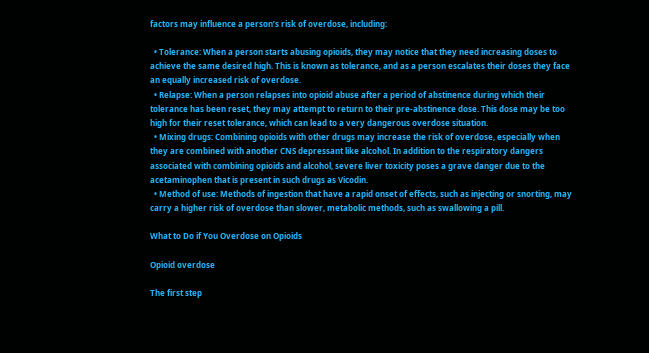factors may influence a person’s risk of overdose, including:

  • Tolerance: When a person starts abusing opioids, they may notice that they need increasing doses to achieve the same desired high. This is known as tolerance, and as a person escalates their doses they face an equally increased risk of overdose.
  • Relapse: When a person relapses into opioid abuse after a period of abstinence during which their tolerance has been reset, they may attempt to return to their pre-abstinence dose. This dose may be too high for their reset tolerance, which can lead to a very dangerous overdose situation.
  • Mixing drugs: Combining opioids with other drugs may increase the risk of overdose, especially when they are combined with another CNS depressant like alcohol. In addition to the respiratory dangers associated with combining opioids and alcohol, severe liver toxicity poses a grave danger due to the acetaminophen that is present in such drugs as Vicodin.
  • Method of use: Methods of ingestion that have a rapid onset of effects, such as injecting or snorting, may carry a higher risk of overdose than slower, metabolic methods, such as swallowing a pill.

What to Do if You Overdose on Opioids

Opioid overdose

The first step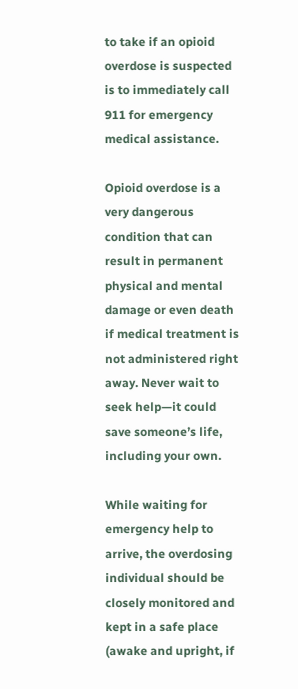to take if an opioid overdose is suspected is to immediately call 911 for emergency medical assistance.

Opioid overdose is a very dangerous condition that can result in permanent physical and mental damage or even death if medical treatment is not administered right away. Never wait to seek help—it could save someone’s life, including your own.

While waiting for emergency help to arrive, the overdosing individual should be closely monitored and kept in a safe place (awake and upright, if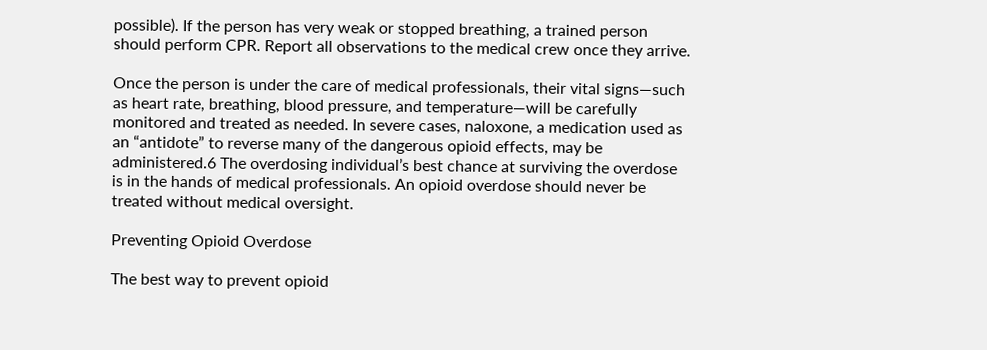possible). If the person has very weak or stopped breathing, a trained person should perform CPR. Report all observations to the medical crew once they arrive.

Once the person is under the care of medical professionals, their vital signs—such as heart rate, breathing, blood pressure, and temperature—will be carefully monitored and treated as needed. In severe cases, naloxone, a medication used as an “antidote” to reverse many of the dangerous opioid effects, may be administered.6 The overdosing individual’s best chance at surviving the overdose is in the hands of medical professionals. An opioid overdose should never be treated without medical oversight.

Preventing Opioid Overdose

The best way to prevent opioid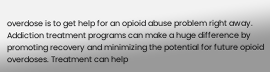overdose is to get help for an opioid abuse problem right away. Addiction treatment programs can make a huge difference by promoting recovery and minimizing the potential for future opioid overdoses. Treatment can help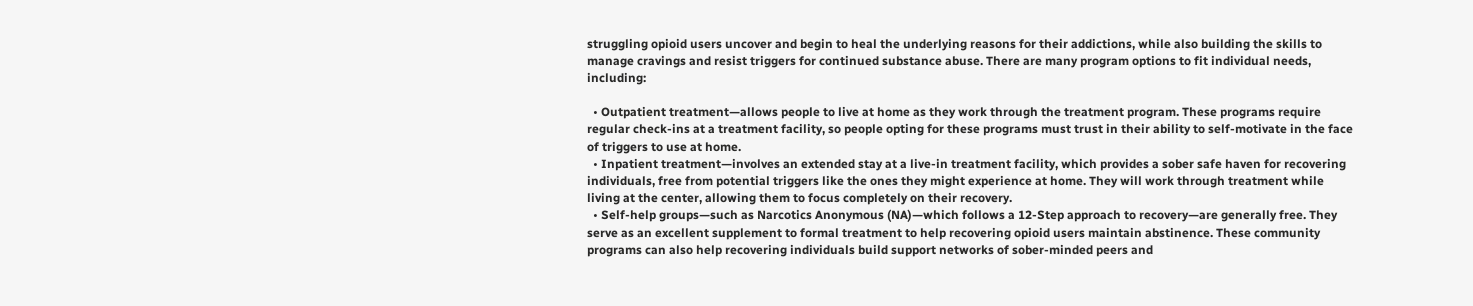struggling opioid users uncover and begin to heal the underlying reasons for their addictions, while also building the skills to manage cravings and resist triggers for continued substance abuse. There are many program options to fit individual needs, including:

  • Outpatient treatment—allows people to live at home as they work through the treatment program. These programs require regular check-ins at a treatment facility, so people opting for these programs must trust in their ability to self-motivate in the face of triggers to use at home.
  • Inpatient treatment—involves an extended stay at a live-in treatment facility, which provides a sober safe haven for recovering individuals, free from potential triggers like the ones they might experience at home. They will work through treatment while living at the center, allowing them to focus completely on their recovery.
  • Self-help groups—such as Narcotics Anonymous (NA)—which follows a 12-Step approach to recovery—are generally free. They serve as an excellent supplement to formal treatment to help recovering opioid users maintain abstinence. These community programs can also help recovering individuals build support networks of sober-minded peers and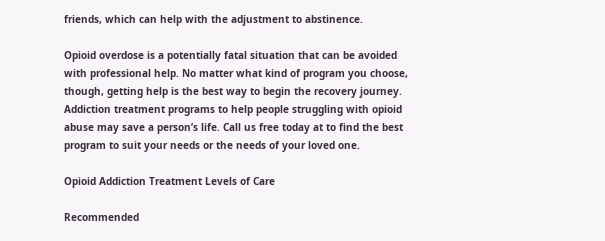friends, which can help with the adjustment to abstinence.

Opioid overdose is a potentially fatal situation that can be avoided with professional help. No matter what kind of program you choose, though, getting help is the best way to begin the recovery journey. Addiction treatment programs to help people struggling with opioid abuse may save a person’s life. Call us free today at to find the best program to suit your needs or the needs of your loved one.

Opioid Addiction Treatment Levels of Care

Recommended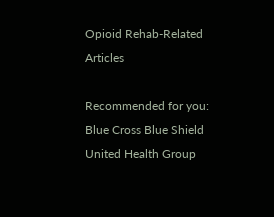Opioid Rehab-Related Articles

Recommended for you:
Blue Cross Blue Shield
United Health Group